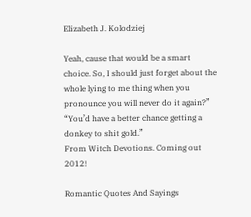Elizabeth J. Kolodziej

Yeah, cause that would be a smart choice. So, I should just forget about the whole lying to me thing when you pronounce you will never do it again?”
“You’d have a better chance getting a donkey to shit gold.”
From Witch Devotions. Coming out 2012!

Romantic Quotes And Sayings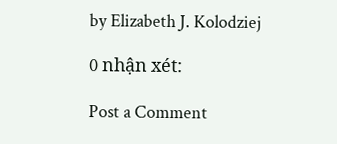by Elizabeth J. Kolodziej

0 nhận xét:

Post a Comment